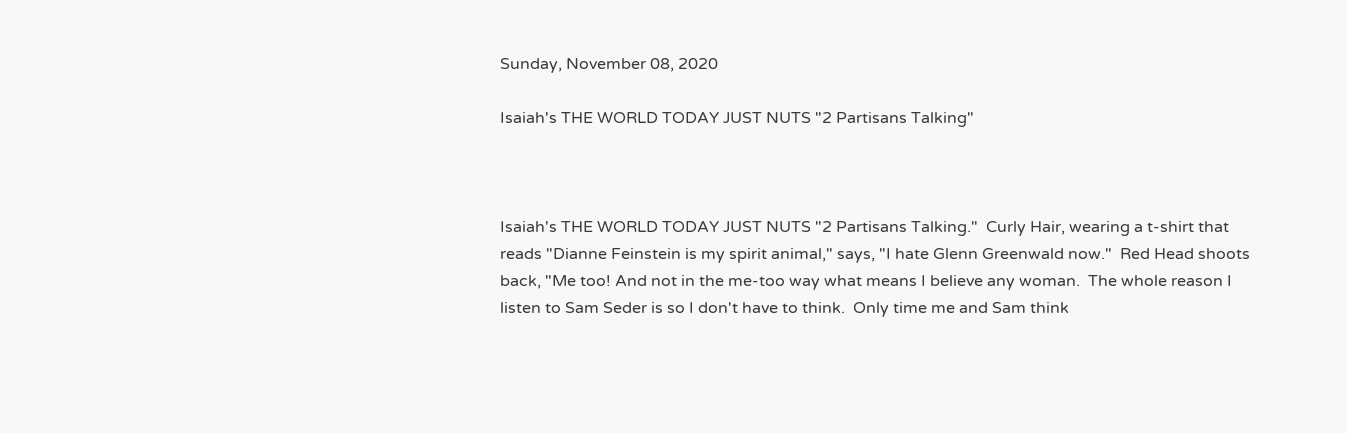Sunday, November 08, 2020

Isaiah's THE WORLD TODAY JUST NUTS "2 Partisans Talking"



Isaiah's THE WORLD TODAY JUST NUTS "2 Partisans Talking."  Curly Hair, wearing a t-shirt that reads "Dianne Feinstein is my spirit animal," says, "I hate Glenn Greenwald now."  Red Head shoots back, "Me too! And not in the me-too way what means I believe any woman.  The whole reason I listen to Sam Seder is so I don't have to think.  Only time me and Sam think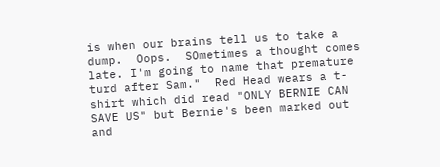is when our brains tell us to take a dump.  Oops.  SOmetimes a thought comes late. I'm going to name that premature turd after Sam."  Red Head wears a t-shirt which did read "ONLY BERNIE CAN SAVE US" but Bernie's been marked out and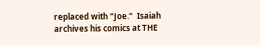replaced with "Joe."  Isaiah archives his comics at THE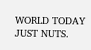WORLD TODAY JUST NUTS.